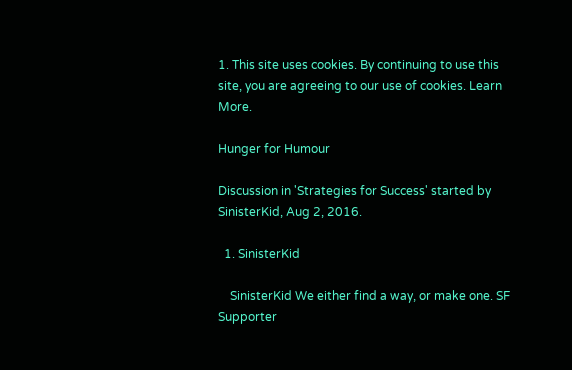1. This site uses cookies. By continuing to use this site, you are agreeing to our use of cookies. Learn More.

Hunger for Humour

Discussion in 'Strategies for Success' started by SinisterKid, Aug 2, 2016.

  1. SinisterKid

    SinisterKid We either find a way, or make one. SF Supporter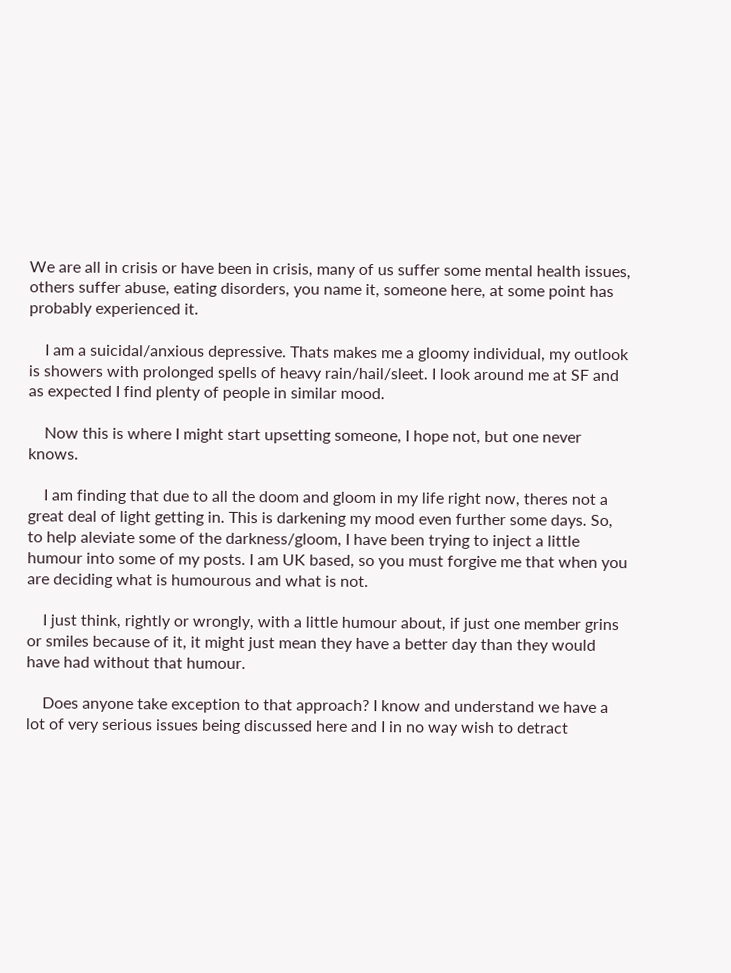We are all in crisis or have been in crisis, many of us suffer some mental health issues, others suffer abuse, eating disorders, you name it, someone here, at some point has probably experienced it.

    I am a suicidal/anxious depressive. Thats makes me a gloomy individual, my outlook is showers with prolonged spells of heavy rain/hail/sleet. I look around me at SF and as expected I find plenty of people in similar mood.

    Now this is where I might start upsetting someone, I hope not, but one never knows.

    I am finding that due to all the doom and gloom in my life right now, theres not a great deal of light getting in. This is darkening my mood even further some days. So, to help aleviate some of the darkness/gloom, I have been trying to inject a little humour into some of my posts. I am UK based, so you must forgive me that when you are deciding what is humourous and what is not.

    I just think, rightly or wrongly, with a little humour about, if just one member grins or smiles because of it, it might just mean they have a better day than they would have had without that humour.

    Does anyone take exception to that approach? I know and understand we have a lot of very serious issues being discussed here and I in no way wish to detract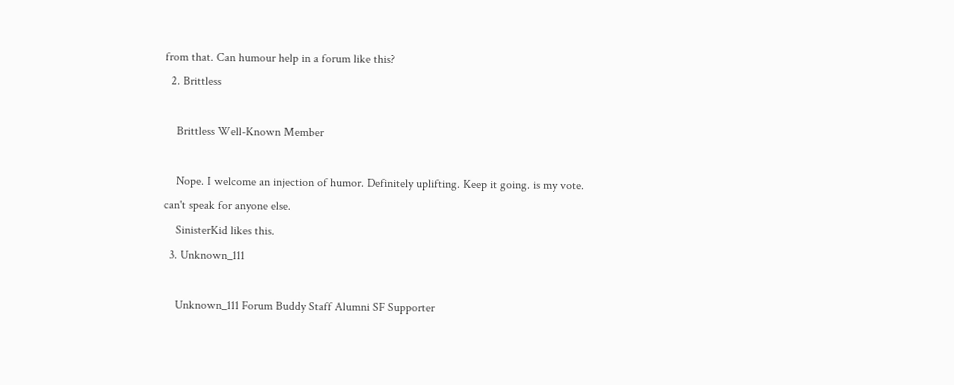from that. Can humour help in a forum like this?
  2. Brittless

    Brittless Well-Known Member

    Nope. I welcome an injection of humor. Definitely uplifting. Keep it going. is my vote. can't speak for anyone else.
    SinisterKid likes this.
  3. Unknown_111

    Unknown_111 Forum Buddy Staff Alumni SF Supporter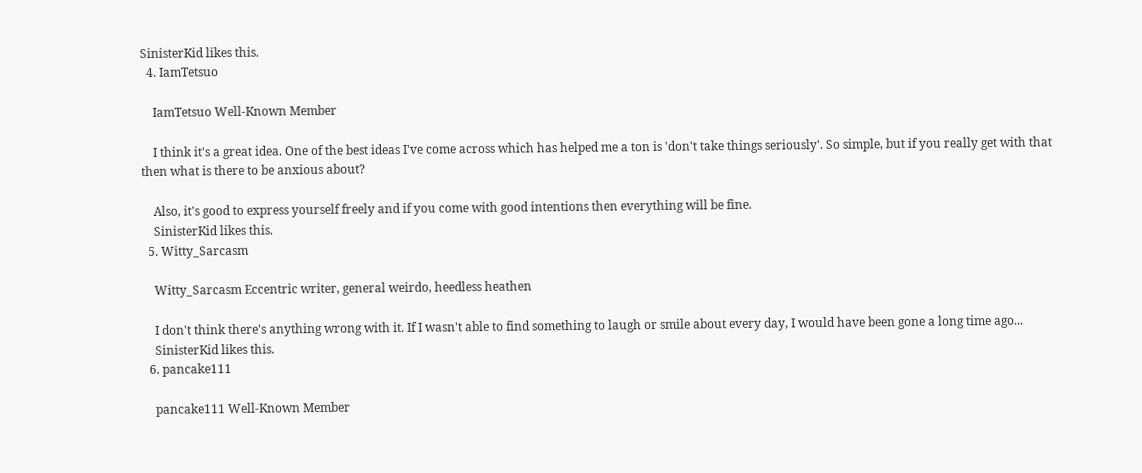SinisterKid likes this.
  4. IamTetsuo

    IamTetsuo Well-Known Member

    I think it's a great idea. One of the best ideas I've come across which has helped me a ton is 'don't take things seriously'. So simple, but if you really get with that then what is there to be anxious about?

    Also, it's good to express yourself freely and if you come with good intentions then everything will be fine.
    SinisterKid likes this.
  5. Witty_Sarcasm

    Witty_Sarcasm Eccentric writer, general weirdo, heedless heathen

    I don't think there's anything wrong with it. If I wasn't able to find something to laugh or smile about every day, I would have been gone a long time ago...
    SinisterKid likes this.
  6. pancake111

    pancake111 Well-Known Member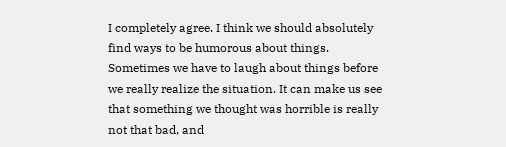I completely agree. I think we should absolutely find ways to be humorous about things. Sometimes we have to laugh about things before we really realize the situation. It can make us see that something we thought was horrible is really not that bad, and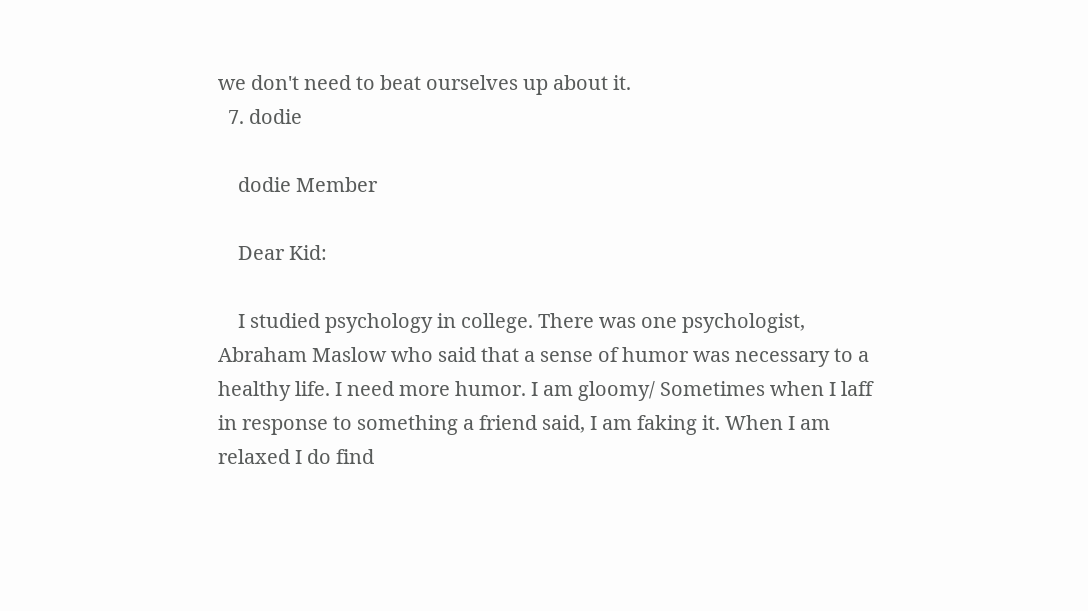we don't need to beat ourselves up about it.
  7. dodie

    dodie Member

    Dear Kid:

    I studied psychology in college. There was one psychologist, Abraham Maslow who said that a sense of humor was necessary to a healthy life. I need more humor. I am gloomy/ Sometimes when I laff in response to something a friend said, I am faking it. When I am relaxed I do find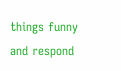things funny and respond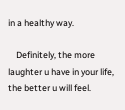in a healthy way.

    Definitely, the more laughter u have in your life, the better u will feel.